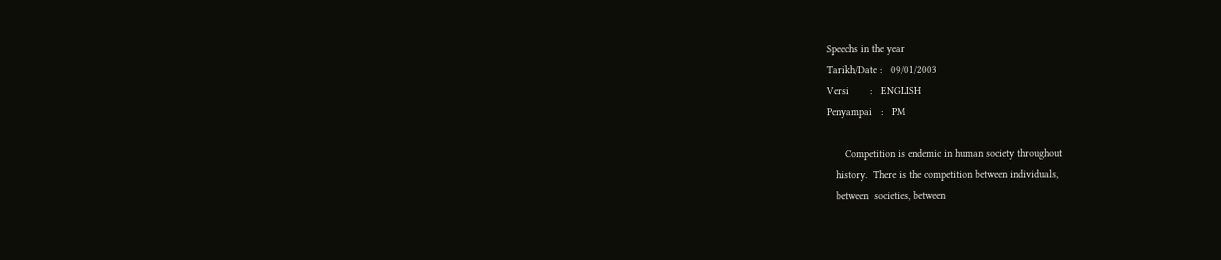Speechs in the year
Tarikh/Date :   09/01/2003
Versi       :   ENGLISH
Penyampai   :   PM

      Competition is endemic in human society throughout
   history.  There is the competition between individuals,
   between  societies, between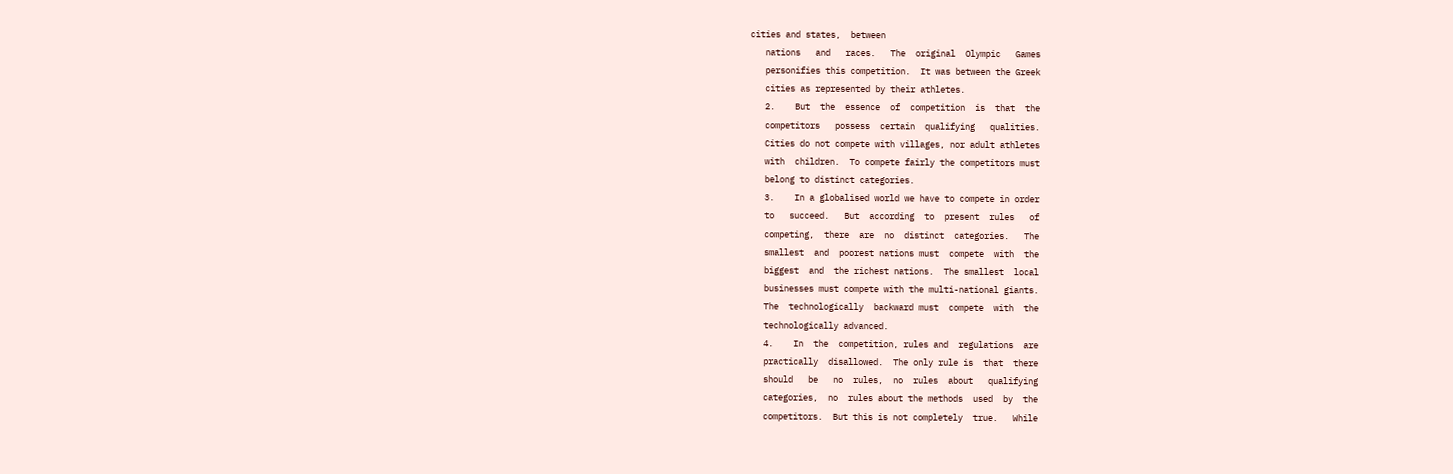cities and states,  between
   nations   and   races.   The  original  Olympic   Games
   personifies this competition.  It was between the Greek
   cities as represented by their athletes.
   2.    But  the  essence  of  competition  is  that  the
   competitors   possess  certain  qualifying   qualities.
   Cities do not compete with villages, nor adult athletes
   with  children.  To compete fairly the competitors must
   belong to distinct categories.
   3.    In a globalised world we have to compete in order
   to   succeed.   But  according  to  present  rules   of
   competing,  there  are  no  distinct  categories.   The
   smallest  and  poorest nations must  compete  with  the
   biggest  and  the richest nations.  The smallest  local
   businesses must compete with the multi-national giants.
   The  technologically  backward must  compete  with  the
   technologically advanced.
   4.    In  the  competition, rules and  regulations  are
   practically  disallowed.  The only rule is  that  there
   should   be   no  rules,  no  rules  about   qualifying
   categories,  no  rules about the methods  used  by  the
   competitors.  But this is not completely  true.   While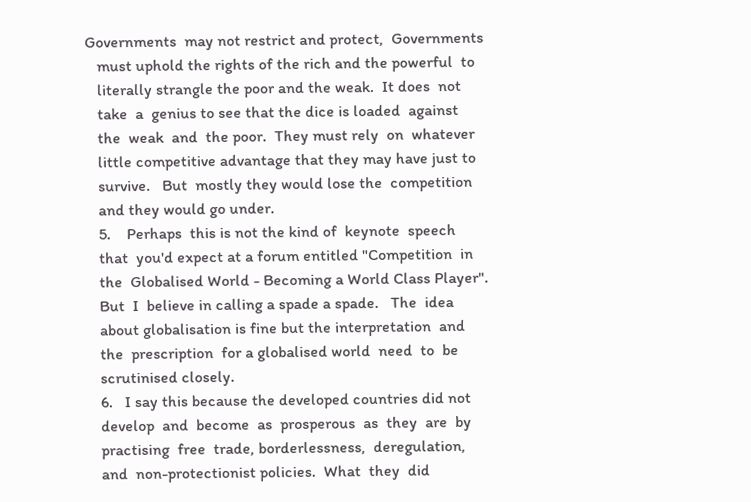Governments  may not restrict and protect,  Governments
   must uphold the rights of the rich and the powerful  to
   literally strangle the poor and the weak.  It does  not
   take  a  genius to see that the dice is loaded  against
   the  weak  and  the poor.  They must rely  on  whatever
   little competitive advantage that they may have just to
   survive.   But  mostly they would lose the  competition
   and they would go under.
   5.    Perhaps  this is not the kind of  keynote  speech
   that  you'd expect at a forum entitled "Competition  in
   the  Globalised World - Becoming a World Class Player".
   But  I  believe in calling a spade a spade.   The  idea
   about globalisation is fine but the interpretation  and
   the  prescription  for a globalised world  need  to  be
   scrutinised closely.
   6.   I say this because the developed countries did not
   develop  and  become  as  prosperous  as  they  are  by
   practising  free  trade, borderlessness,  deregulation,
   and  non-protectionist policies.  What  they  did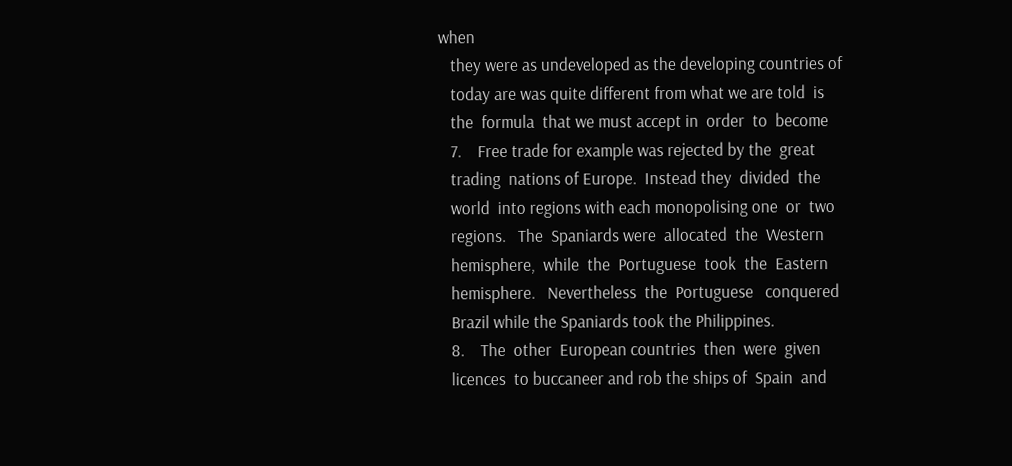when
   they were as undeveloped as the developing countries of
   today are was quite different from what we are told  is
   the  formula  that we must accept in  order  to  become
   7.    Free trade for example was rejected by the  great
   trading  nations of Europe.  Instead they  divided  the
   world  into regions with each monopolising one  or  two
   regions.   The  Spaniards were  allocated  the  Western
   hemisphere,  while  the  Portuguese  took  the  Eastern
   hemisphere.   Nevertheless  the  Portuguese   conquered
   Brazil while the Spaniards took the Philippines.
   8.    The  other  European countries  then  were  given
   licences  to buccaneer and rob the ships of  Spain  and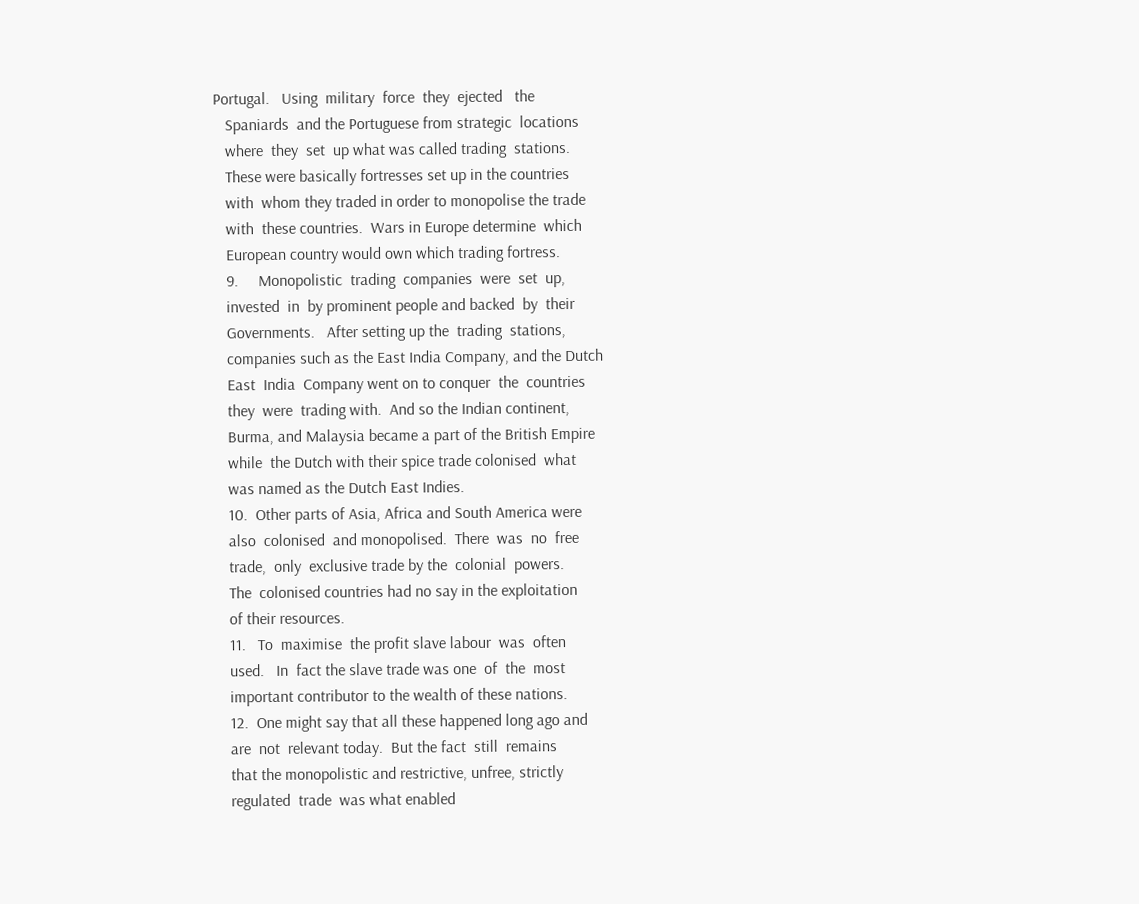Portugal.   Using  military  force  they  ejected   the
   Spaniards  and the Portuguese from strategic  locations
   where  they  set  up what was called trading  stations.
   These were basically fortresses set up in the countries
   with  whom they traded in order to monopolise the trade
   with  these countries.  Wars in Europe determine  which
   European country would own which trading fortress.
   9.     Monopolistic  trading  companies  were  set  up,
   invested  in  by prominent people and backed  by  their
   Governments.   After setting up the  trading  stations,
   companies such as the East India Company, and the Dutch
   East  India  Company went on to conquer  the  countries
   they  were  trading with.  And so the Indian continent,
   Burma, and Malaysia became a part of the British Empire
   while  the Dutch with their spice trade colonised  what
   was named as the Dutch East Indies.
   10.  Other parts of Asia, Africa and South America were
   also  colonised  and monopolised.  There  was  no  free
   trade,  only  exclusive trade by the  colonial  powers.
   The  colonised countries had no say in the exploitation
   of their resources.
   11.   To  maximise  the profit slave labour  was  often
   used.   In  fact the slave trade was one  of  the  most
   important contributor to the wealth of these nations.
   12.  One might say that all these happened long ago and
   are  not  relevant today.  But the fact  still  remains
   that the monopolistic and restrictive, unfree, strictly
   regulated  trade  was what enabled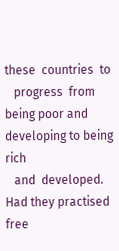these  countries  to
   progress  from being poor and developing to being  rich
   and  developed.  Had they practised free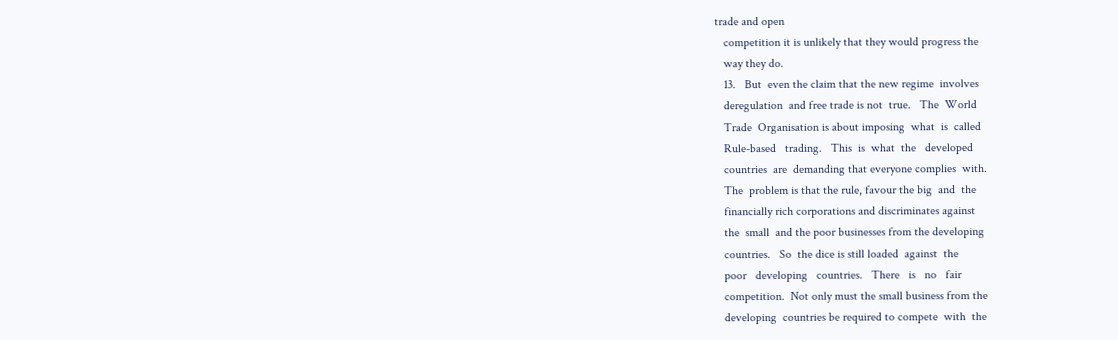trade and open
   competition it is unlikely that they would progress the
   way they do.
   13.   But  even the claim that the new regime  involves
   deregulation  and free trade is not  true.   The  World
   Trade  Organisation is about imposing  what  is  called
   Rule-based   trading.   This  is  what  the   developed
   countries  are  demanding that everyone complies  with.
   The  problem is that the rule, favour the big  and  the
   financially rich corporations and discriminates against
   the  small  and the poor businesses from the developing
   countries.   So  the dice is still loaded  against  the
   poor   developing   countries.   There   is   no   fair
   competition.  Not only must the small business from the
   developing  countries be required to compete  with  the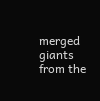merged  giants from the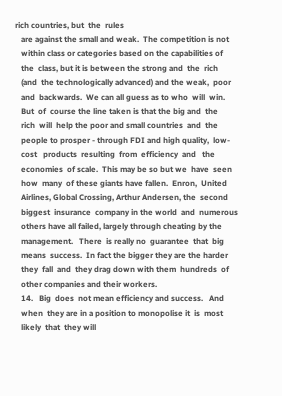rich countries, but  the  rules
   are against the small and weak.  The competition is not
   within class or categories based on the capabilities of
   the  class, but it is between the strong and  the  rich
   (and  the technologically advanced) and the weak,  poor
   and  backwards.  We can all guess as to who  will  win.
   But  of  course the line taken is that the big and  the
   rich  will  help the poor and small countries  and  the
   people to prosper - through FDI and high quality,  low-
   cost   products  resulting  from  efficiency  and   the
   economies  of scale.  This may be so but we  have  seen
   how  many  of these giants have fallen.  Enron,  United
   Airlines, Global Crossing, Arthur Andersen, the  second
   biggest  insurance  company in the world  and  numerous
   others have all failed, largely through cheating by the
   management.   There  is really no  guarantee  that  big
   means  success.  In fact the bigger they are the harder
   they  fall  and  they drag down with them  hundreds  of
   other companies and their workers.
   14.   Big  does  not mean efficiency and success.   And
   when  they are in a position to monopolise it  is  most
   likely  that  they will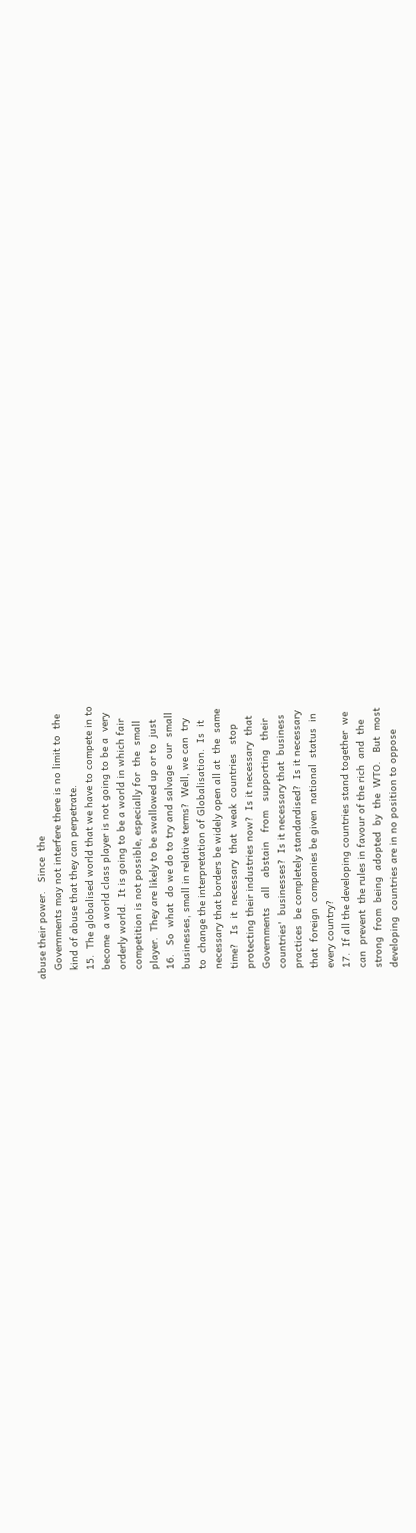abuse their power.   Since  the
   Governments may not interfere there is no limit to  the
   kind of abuse that they can perpetrate.
   15.  The globalised world that we have to compete in to
   become  a world class player is not going to be a  very
   orderly world.  It is going to be a world in which fair
   competition is not possible, especially for  the  small
   player.  They are likely to be swallowed up or to  just
   16.   So  what  do we do to try and salvage  our  small
   businesses, small in relative terms?  Well, we can  try
   to  change the interpretation of Globalisation.  Is  it
   necessary that borders be widely open all at  the  same
   time?   Is  it  necessary  that  weak  countries   stop
   protecting their industries now?  Is it necessary  that
   Governments   all   abstain   from   supporting   their
   countries'  businesses?  Is it necessary that  business
   practices  be completely standardised?  Is it necessary
   that  foreign  companies be given  national  status  in
   every country?
   17.  If all the developing countries stand together  we
   can  prevent  the rules in favour of the rich  and  the
   strong  from  being  adopted  by  the  WTO.   But  most
   developing  countries are in no position to oppose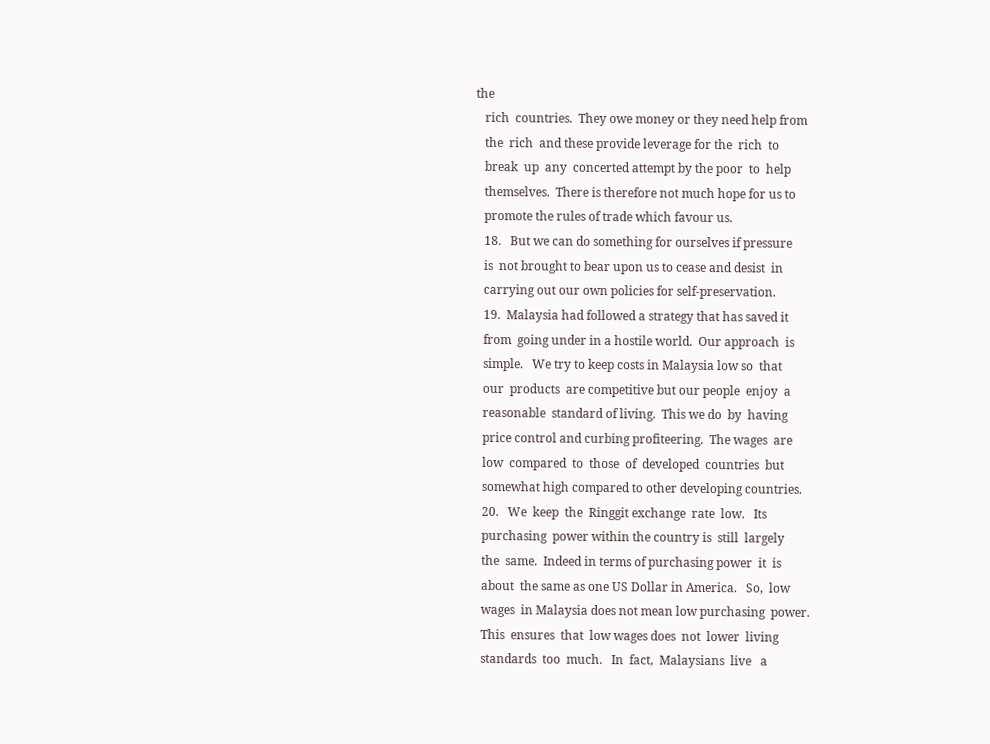the
   rich  countries.  They owe money or they need help from
   the  rich  and these provide leverage for the  rich  to
   break  up  any  concerted attempt by the poor  to  help
   themselves.  There is therefore not much hope for us to
   promote the rules of trade which favour us.
   18.   But we can do something for ourselves if pressure
   is  not brought to bear upon us to cease and desist  in
   carrying out our own policies for self-preservation.
   19.  Malaysia had followed a strategy that has saved it
   from  going under in a hostile world.  Our approach  is
   simple.   We try to keep costs in Malaysia low so  that
   our  products  are competitive but our people  enjoy  a
   reasonable  standard of living.  This we do  by  having
   price control and curbing profiteering.  The wages  are
   low  compared  to  those  of  developed  countries  but
   somewhat high compared to other developing countries.
   20.   We  keep  the  Ringgit exchange  rate  low.   Its
   purchasing  power within the country is  still  largely
   the  same.  Indeed in terms of purchasing power  it  is
   about  the same as one US Dollar in America.   So,  low
   wages  in Malaysia does not mean low purchasing  power.
   This  ensures  that  low wages does  not  lower  living
   standards  too  much.   In  fact,  Malaysians  live   a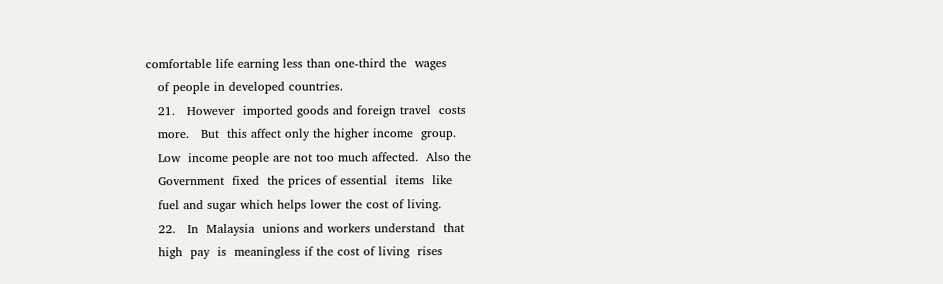comfortable life earning less than one-third the  wages
   of people in developed countries.
   21.   However  imported goods and foreign travel  costs
   more.   But  this affect only the higher income  group.
   Low  income people are not too much affected.  Also the
   Government  fixed  the prices of essential  items  like
   fuel and sugar which helps lower the cost of living.
   22.   In  Malaysia  unions and workers understand  that
   high  pay  is  meaningless if the cost of living  rises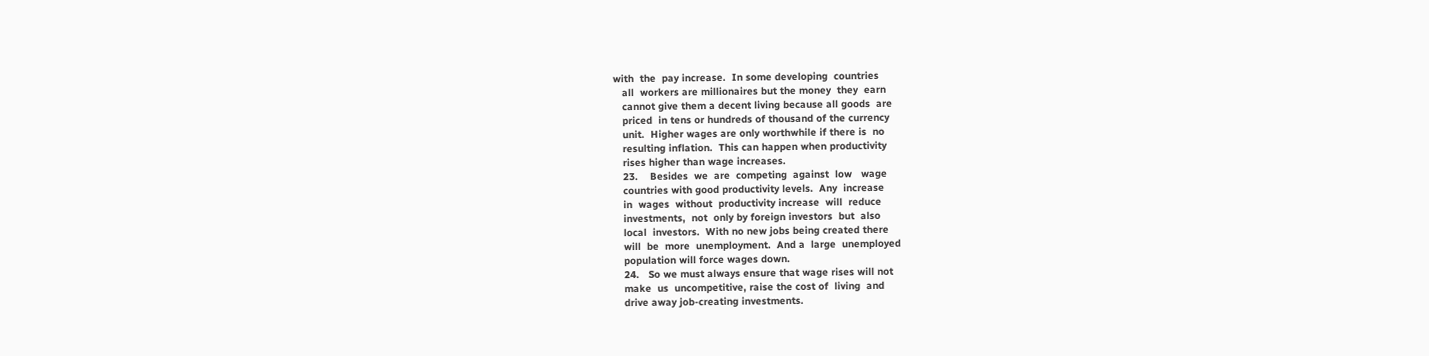with  the  pay increase.  In some developing  countries
   all  workers are millionaires but the money  they  earn
   cannot give them a decent living because all goods  are
   priced  in tens or hundreds of thousand of the currency
   unit.  Higher wages are only worthwhile if there is  no
   resulting inflation.  This can happen when productivity
   rises higher than wage increases.
   23.    Besides  we  are  competing  against  low   wage
   countries with good productivity levels.  Any  increase
   in  wages  without  productivity increase  will  reduce
   investments,  not  only by foreign investors  but  also
   local  investors.  With no new jobs being created there
   will  be  more  unemployment.  And a  large  unemployed
   population will force wages down.
   24.   So we must always ensure that wage rises will not
   make  us  uncompetitive, raise the cost of  living  and
   drive away job-creating investments.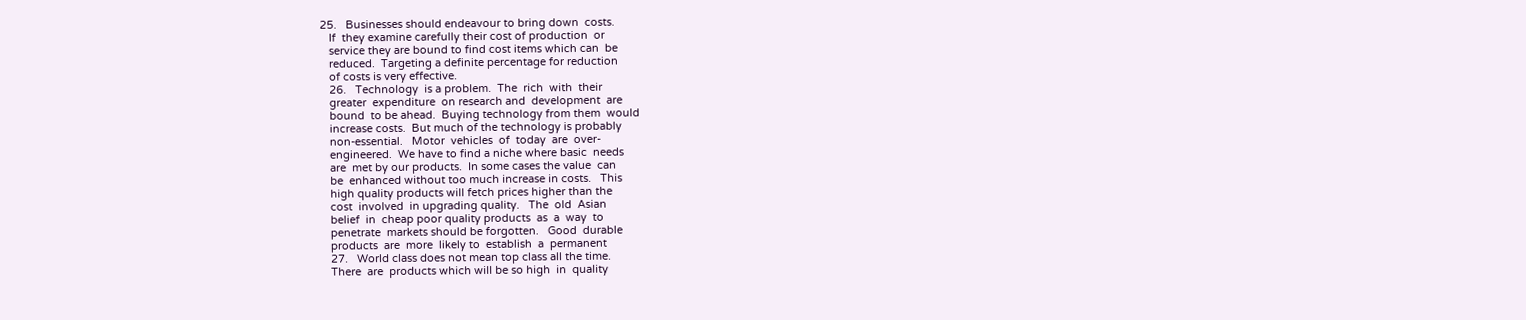25.   Businesses should endeavour to bring down  costs.
   If  they examine carefully their cost of production  or
   service they are bound to find cost items which can  be
   reduced.  Targeting a definite percentage for reduction
   of costs is very effective.
   26.   Technology  is a problem.  The  rich  with  their
   greater  expenditure  on research and  development  are
   bound  to be ahead.  Buying technology from them  would
   increase costs.  But much of the technology is probably
   non-essential.   Motor  vehicles  of  today  are  over-
   engineered.  We have to find a niche where basic  needs
   are  met by our products.  In some cases the value  can
   be  enhanced without too much increase in costs.   This
   high quality products will fetch prices higher than the
   cost  involved  in upgrading quality.   The  old  Asian
   belief  in  cheap poor quality products  as  a  way  to
   penetrate  markets should be forgotten.   Good  durable
   products  are  more  likely to  establish  a  permanent
   27.   World class does not mean top class all the time.
   There  are  products which will be so high  in  quality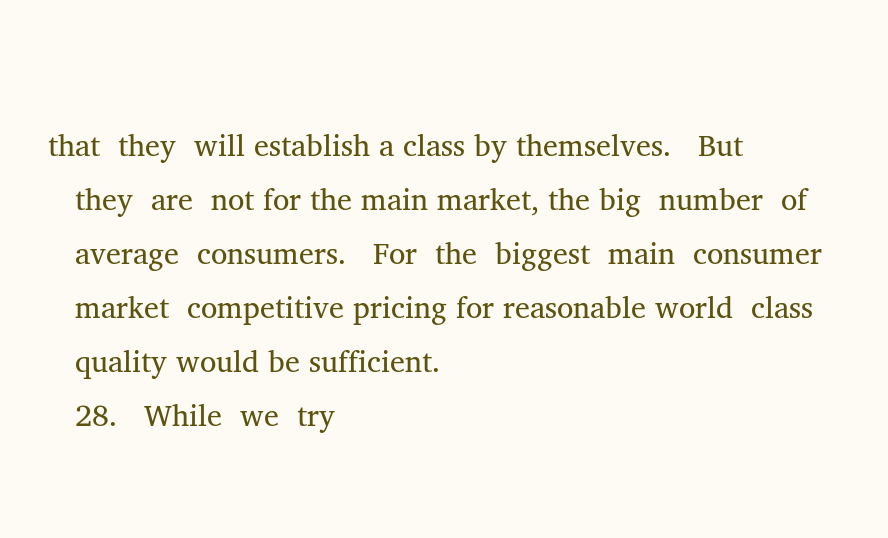that  they  will establish a class by themselves.   But
   they  are  not for the main market, the big  number  of
   average  consumers.   For  the  biggest  main  consumer
   market  competitive pricing for reasonable world  class
   quality would be sufficient.
   28.   While  we  try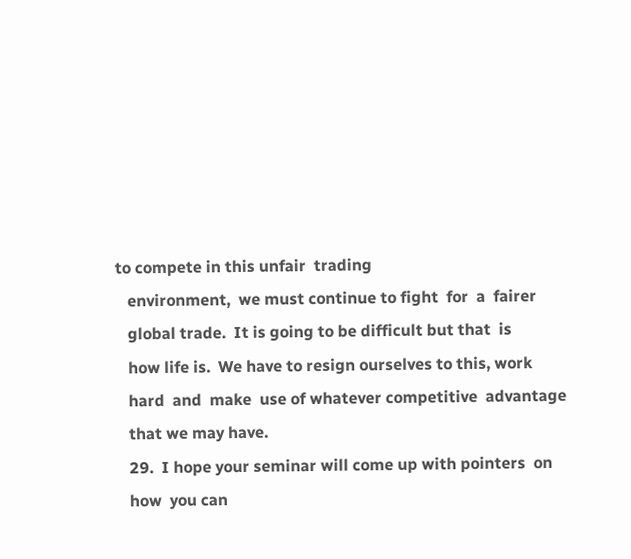to compete in this unfair  trading
   environment,  we must continue to fight  for  a  fairer
   global trade.  It is going to be difficult but that  is
   how life is.  We have to resign ourselves to this, work
   hard  and  make  use of whatever competitive  advantage
   that we may have.
   29.  I hope your seminar will come up with pointers  on
   how  you can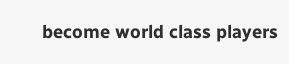become world class players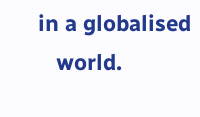in a globalised
   world.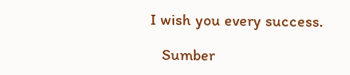I wish you every success.

   Sumber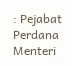: Pejabat Perdana Menteri